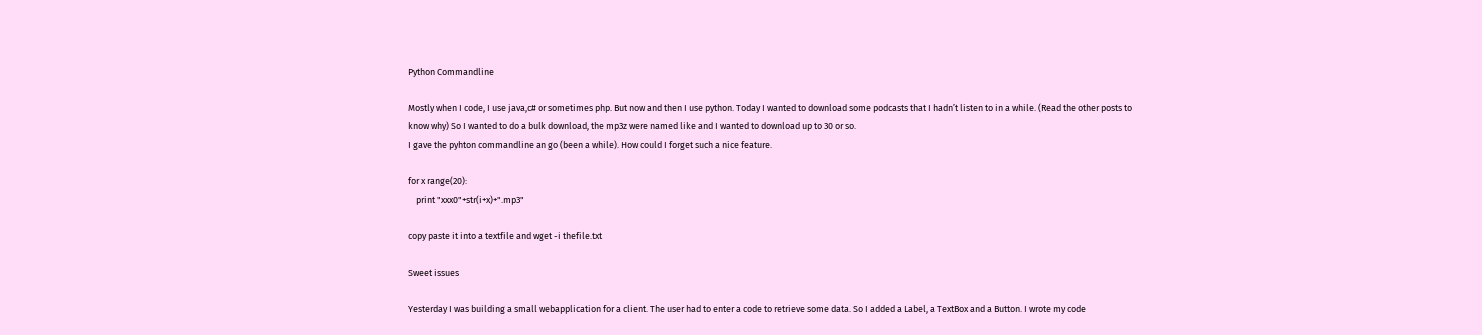Python Commandline

Mostly when I code, I use java,c# or sometimes php. But now and then I use python. Today I wanted to download some podcasts that I hadn’t listen to in a while. (Read the other posts to know why) So I wanted to do a bulk download, the mp3z were named like and I wanted to download up to 30 or so.
I gave the pyhton commandline an go (been a while). How could I forget such a nice feature.

for x range(20):
    print "xxx0"+str(i+x)+".mp3"

copy paste it into a textfile and wget -i thefile.txt

Sweet issues

Yesterday I was building a small webapplication for a client. The user had to enter a code to retrieve some data. So I added a Label, a TextBox and a Button. I wrote my code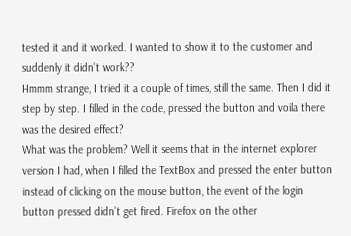tested it and it worked. I wanted to show it to the customer and suddenly it didn’t work??
Hmmm strange, I tried it a couple of times, still the same. Then I did it step by step. I filled in the code, pressed the button and voila there was the desired effect?
What was the problem? Well it seems that in the internet explorer version I had, when I filled the TextBox and pressed the enter button instead of clicking on the mouse button, the event of the login button pressed didn’t get fired. Firefox on the other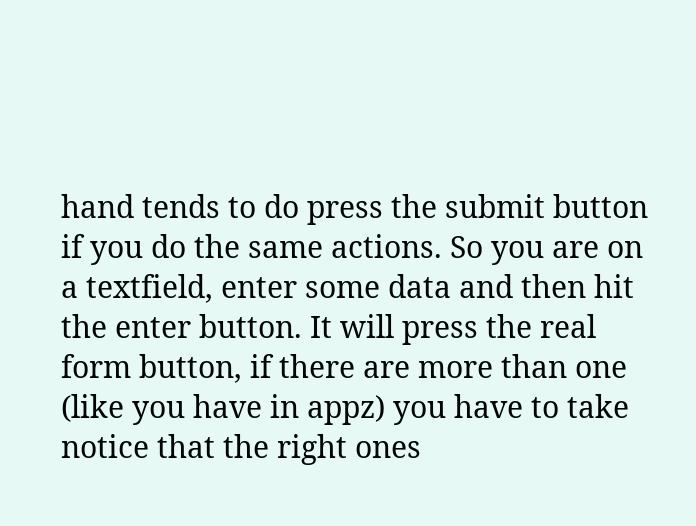hand tends to do press the submit button if you do the same actions. So you are on a textfield, enter some data and then hit the enter button. It will press the real form button, if there are more than one (like you have in appz) you have to take notice that the right ones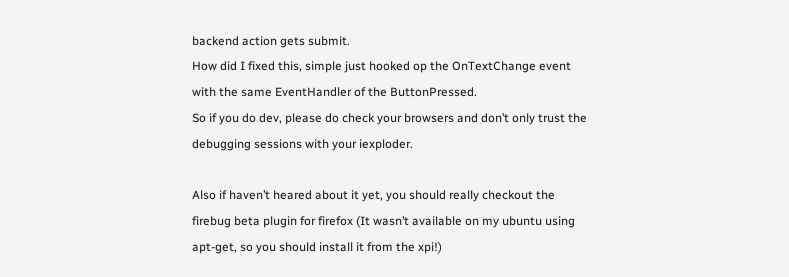backend action gets submit.
How did I fixed this, simple just hooked op the OnTextChange event with the same EventHandler of the ButtonPressed.
So if you do dev, please do check your browsers and don’t only trust the debugging sessions with your iexploder.

Also if haven’t heared about it yet, you should really checkout the firebug beta plugin for firefox (It wasn’t available on my ubuntu using apt-get, so you should install it from the xpi!)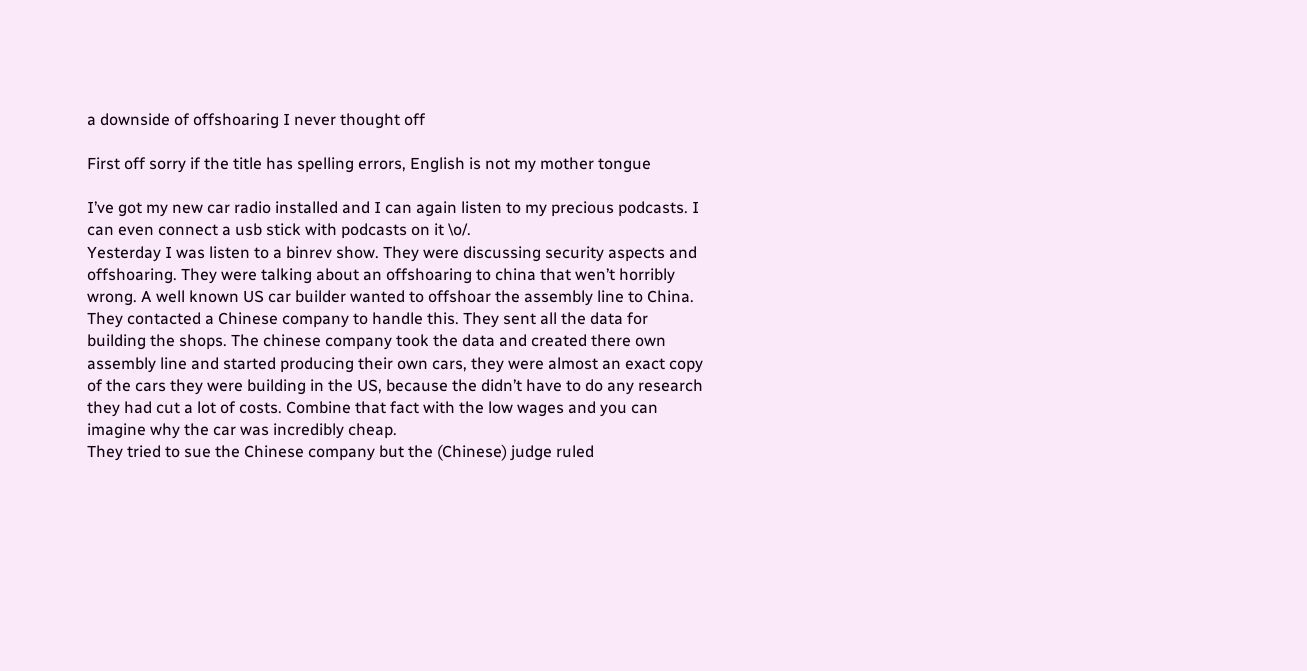a downside of offshoaring I never thought off

First off sorry if the title has spelling errors, English is not my mother tongue

I’ve got my new car radio installed and I can again listen to my precious podcasts. I can even connect a usb stick with podcasts on it \o/.
Yesterday I was listen to a binrev show. They were discussing security aspects and offshoaring. They were talking about an offshoaring to china that wen’t horribly wrong. A well known US car builder wanted to offshoar the assembly line to China. They contacted a Chinese company to handle this. They sent all the data for building the shops. The chinese company took the data and created there own assembly line and started producing their own cars, they were almost an exact copy of the cars they were building in the US, because the didn’t have to do any research they had cut a lot of costs. Combine that fact with the low wages and you can imagine why the car was incredibly cheap.
They tried to sue the Chinese company but the (Chinese) judge ruled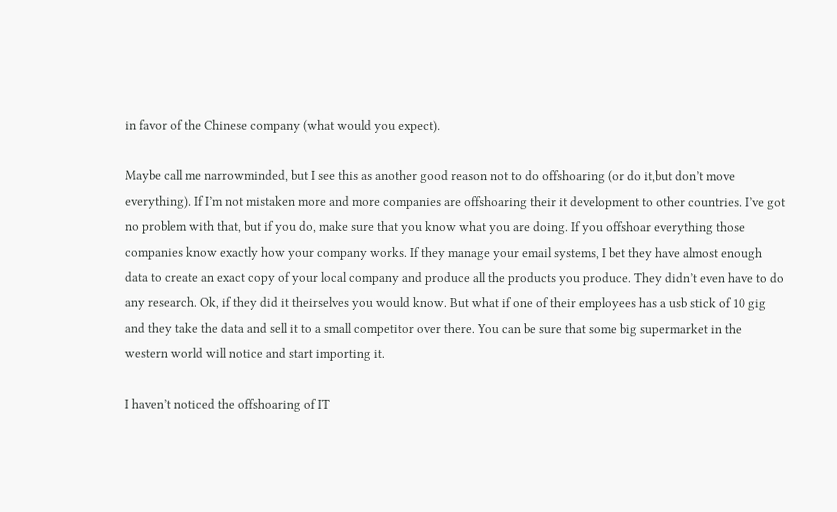in favor of the Chinese company (what would you expect).

Maybe call me narrowminded, but I see this as another good reason not to do offshoaring (or do it,but don’t move everything). If I’m not mistaken more and more companies are offshoaring their it development to other countries. I’ve got no problem with that, but if you do, make sure that you know what you are doing. If you offshoar everything those companies know exactly how your company works. If they manage your email systems, I bet they have almost enough data to create an exact copy of your local company and produce all the products you produce. They didn’t even have to do any research. Ok, if they did it theirselves you would know. But what if one of their employees has a usb stick of 10 gig and they take the data and sell it to a small competitor over there. You can be sure that some big supermarket in the western world will notice and start importing it.

I haven’t noticed the offshoaring of IT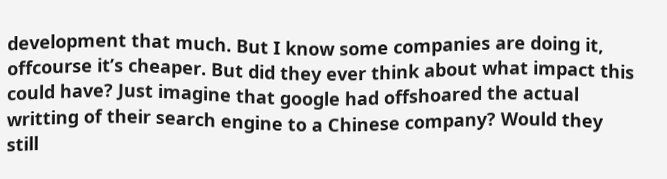development that much. But I know some companies are doing it, offcourse it’s cheaper. But did they ever think about what impact this could have? Just imagine that google had offshoared the actual writting of their search engine to a Chinese company? Would they still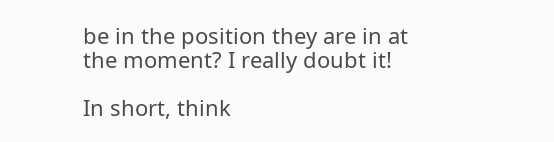be in the position they are in at the moment? I really doubt it!

In short, think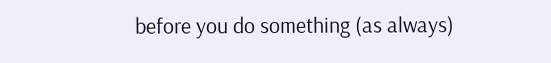before you do something (as always)